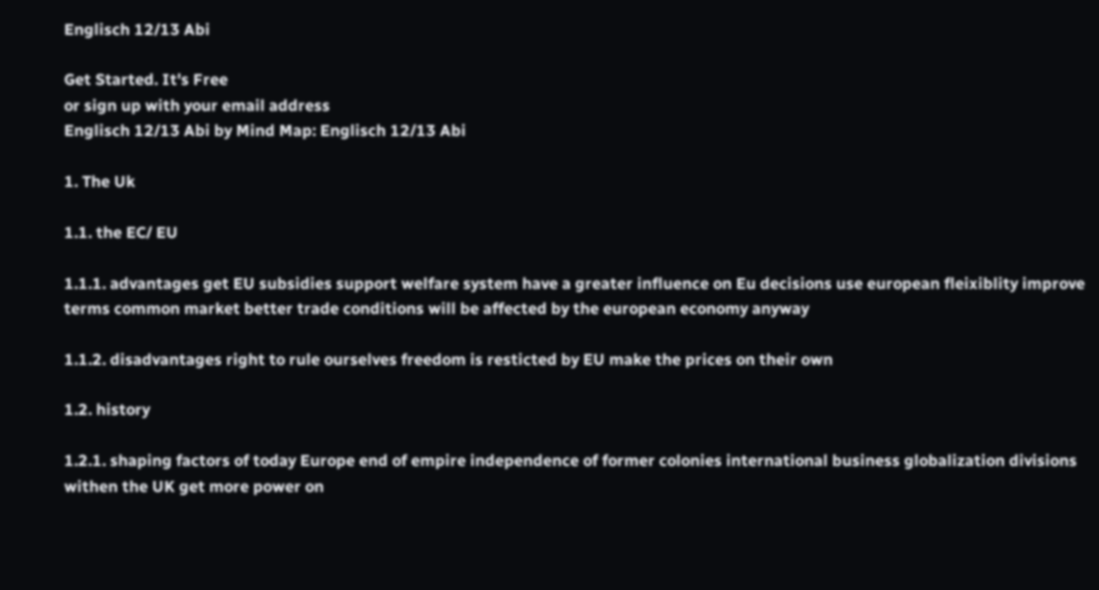Englisch 12/13 Abi

Get Started. It's Free
or sign up with your email address
Englisch 12/13 Abi by Mind Map: Englisch 12/13 Abi

1. The Uk

1.1. the EC/ EU

1.1.1. advantages get EU subsidies support welfare system have a greater influence on Eu decisions use european fleixiblity improve terms common market better trade conditions will be affected by the european economy anyway

1.1.2. disadvantages right to rule ourselves freedom is resticted by EU make the prices on their own

1.2. history

1.2.1. shaping factors of today Europe end of empire independence of former colonies international business globalization divisions withen the UK get more power on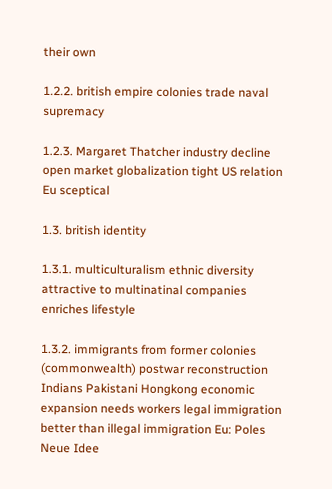their own

1.2.2. british empire colonies trade naval supremacy

1.2.3. Margaret Thatcher industry decline open market globalization tight US relation Eu sceptical

1.3. british identity

1.3.1. multiculturalism ethnic diversity attractive to multinatinal companies enriches lifestyle

1.3.2. immigrants from former colonies (commonwealth) postwar reconstruction Indians Pakistani Hongkong economic expansion needs workers legal immigration better than illegal immigration Eu: Poles Neue Idee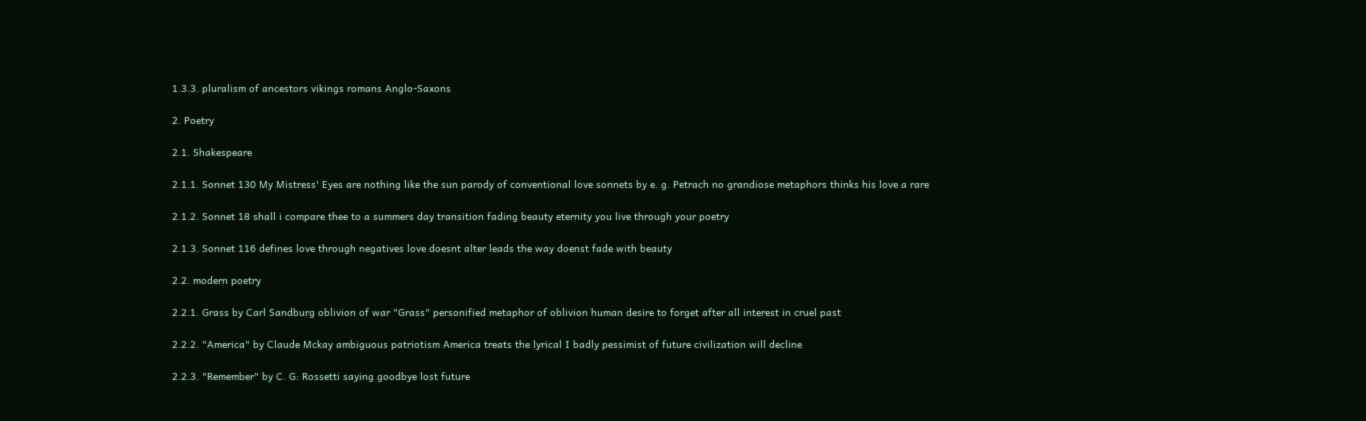1.3.3. pluralism of ancestors vikings romans Anglo-Saxons

2. Poetry

2.1. Shakespeare

2.1.1. Sonnet 130 My Mistress' Eyes are nothing like the sun parody of conventional love sonnets by e. g. Petrach no grandiose metaphors thinks his love a rare

2.1.2. Sonnet 18 shall i compare thee to a summers day transition fading beauty eternity you live through your poetry

2.1.3. Sonnet 116 defines love through negatives love doesnt alter leads the way doenst fade with beauty

2.2. modern poetry

2.2.1. Grass by Carl Sandburg oblivion of war "Grass" personified metaphor of oblivion human desire to forget after all interest in cruel past

2.2.2. "America" by Claude Mckay ambiguous patriotism America treats the lyrical I badly pessimist of future civilization will decline

2.2.3. "Remember" by C. G: Rossetti saying goodbye lost future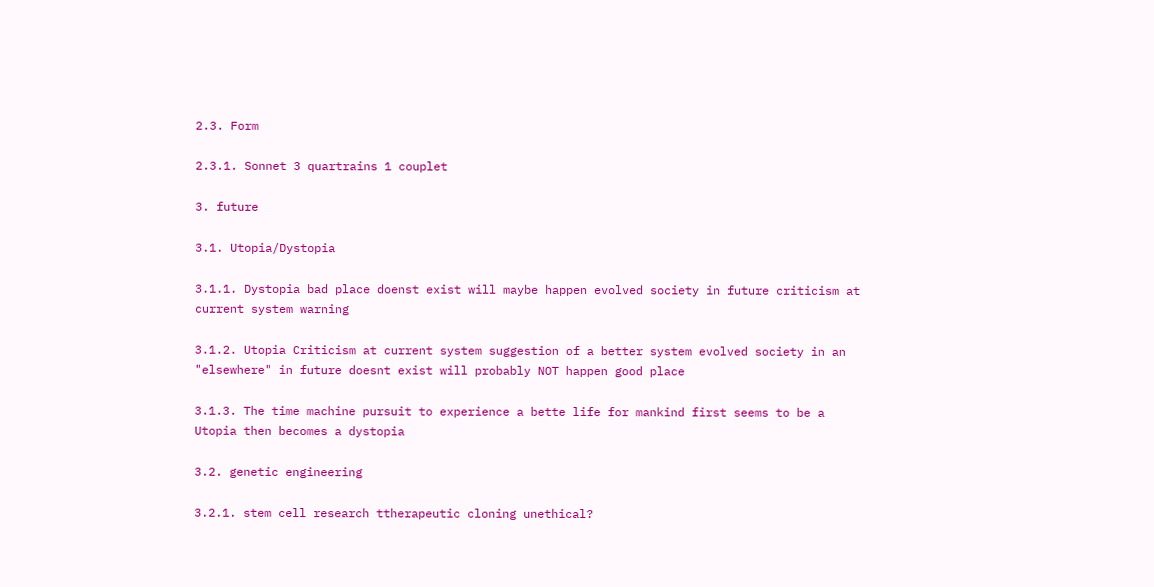2.3. Form

2.3.1. Sonnet 3 quartrains 1 couplet

3. future

3.1. Utopia/Dystopia

3.1.1. Dystopia bad place doenst exist will maybe happen evolved society in future criticism at current system warning

3.1.2. Utopia Criticism at current system suggestion of a better system evolved society in an "elsewhere" in future doesnt exist will probably NOT happen good place

3.1.3. The time machine pursuit to experience a bette life for mankind first seems to be a Utopia then becomes a dystopia

3.2. genetic engineering

3.2.1. stem cell research ttherapeutic cloning unethical?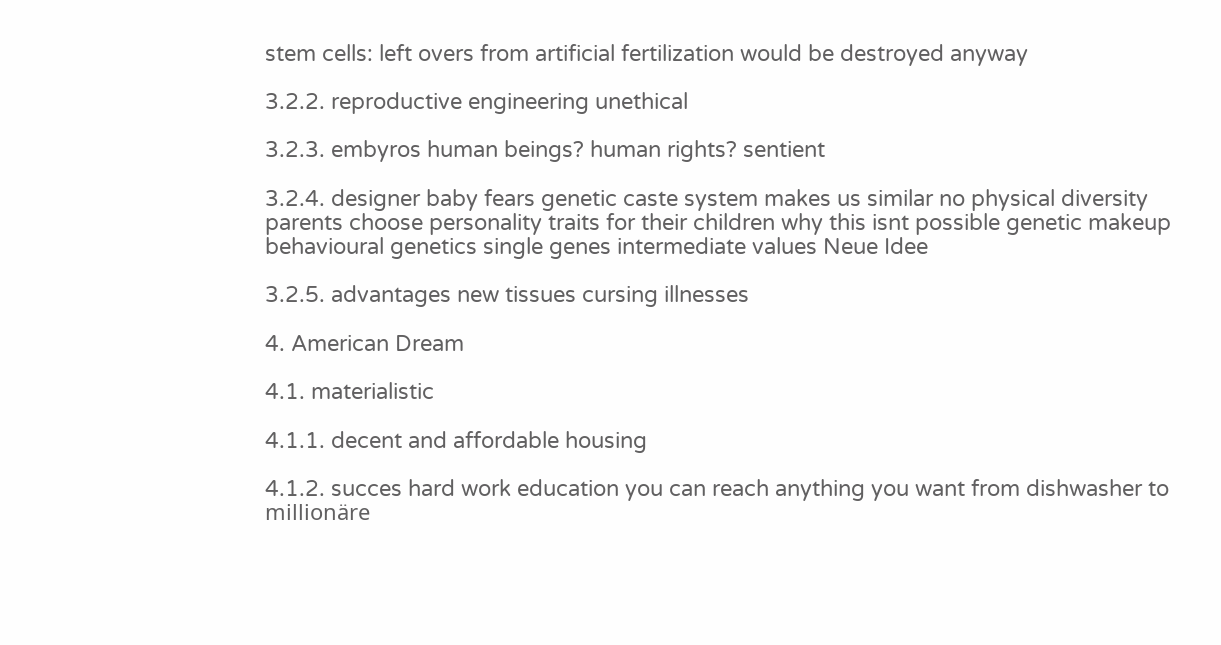stem cells: left overs from artificial fertilization would be destroyed anyway

3.2.2. reproductive engineering unethical

3.2.3. embyros human beings? human rights? sentient

3.2.4. designer baby fears genetic caste system makes us similar no physical diversity parents choose personality traits for their children why this isnt possible genetic makeup behavioural genetics single genes intermediate values Neue Idee

3.2.5. advantages new tissues cursing illnesses

4. American Dream

4.1. materialistic

4.1.1. decent and affordable housing

4.1.2. succes hard work education you can reach anything you want from dishwasher to millionäre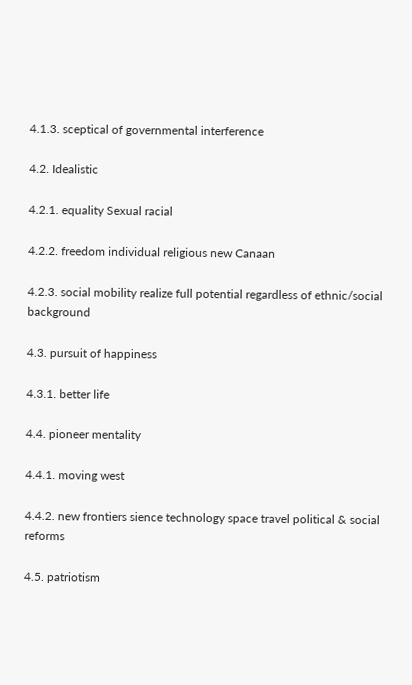4.1.3. sceptical of governmental interference

4.2. Idealistic

4.2.1. equality Sexual racial

4.2.2. freedom individual religious new Canaan

4.2.3. social mobility realize full potential regardless of ethnic/social background

4.3. pursuit of happiness

4.3.1. better life

4.4. pioneer mentality

4.4.1. moving west

4.4.2. new frontiers sience technology space travel political & social reforms

4.5. patriotism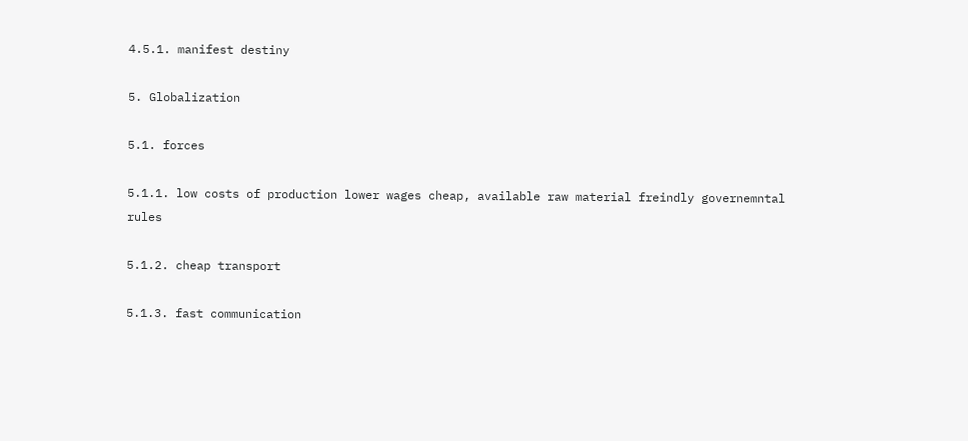4.5.1. manifest destiny

5. Globalization

5.1. forces

5.1.1. low costs of production lower wages cheap, available raw material freindly governemntal rules

5.1.2. cheap transport

5.1.3. fast communication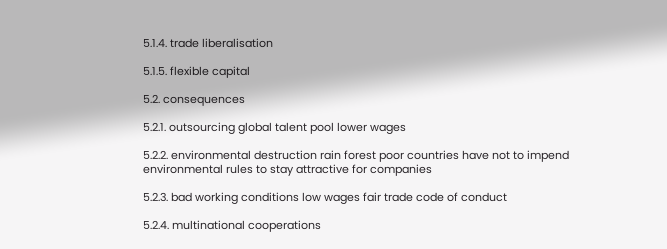5.1.4. trade liberalisation

5.1.5. flexible capital

5.2. consequences

5.2.1. outsourcing global talent pool lower wages

5.2.2. environmental destruction rain forest poor countries have not to impend environmental rules to stay attractive for companies

5.2.3. bad working conditions low wages fair trade code of conduct

5.2.4. multinational cooperations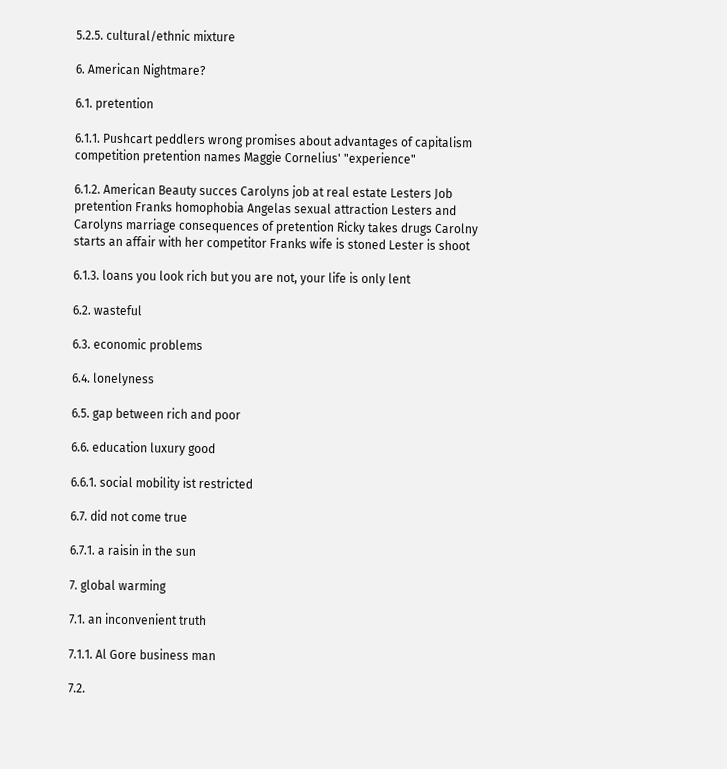5.2.5. cultural/ethnic mixture

6. American Nightmare?

6.1. pretention

6.1.1. Pushcart peddlers wrong promises about advantages of capitalism competition pretention names Maggie Cornelius' "experience"

6.1.2. American Beauty succes Carolyns job at real estate Lesters Job pretention Franks homophobia Angelas sexual attraction Lesters and Carolyns marriage consequences of pretention Ricky takes drugs Carolny starts an affair with her competitor Franks wife is stoned Lester is shoot

6.1.3. loans you look rich but you are not, your life is only lent

6.2. wasteful

6.3. economic problems

6.4. lonelyness

6.5. gap between rich and poor

6.6. education luxury good

6.6.1. social mobility ist restricted

6.7. did not come true

6.7.1. a raisin in the sun

7. global warming

7.1. an inconvenient truth

7.1.1. Al Gore business man

7.2.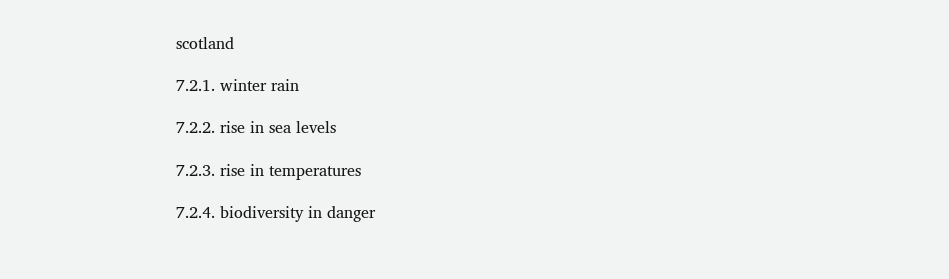scotland

7.2.1. winter rain

7.2.2. rise in sea levels

7.2.3. rise in temperatures

7.2.4. biodiversity in danger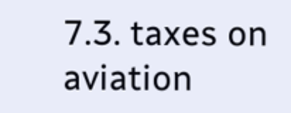7.3. taxes on aviation